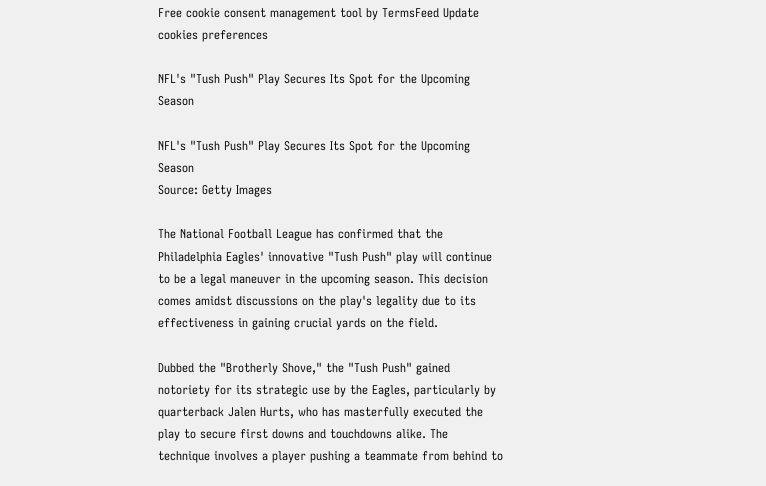Free cookie consent management tool by TermsFeed Update cookies preferences

NFL's "Tush Push" Play Secures Its Spot for the Upcoming Season

NFL's "Tush Push" Play Secures Its Spot for the Upcoming Season
Source: Getty Images

The National Football League has confirmed that the Philadelphia Eagles' innovative "Tush Push" play will continue to be a legal maneuver in the upcoming season. This decision comes amidst discussions on the play's legality due to its effectiveness in gaining crucial yards on the field.

Dubbed the "Brotherly Shove," the "Tush Push" gained notoriety for its strategic use by the Eagles, particularly by quarterback Jalen Hurts, who has masterfully executed the play to secure first downs and touchdowns alike. The technique involves a player pushing a teammate from behind to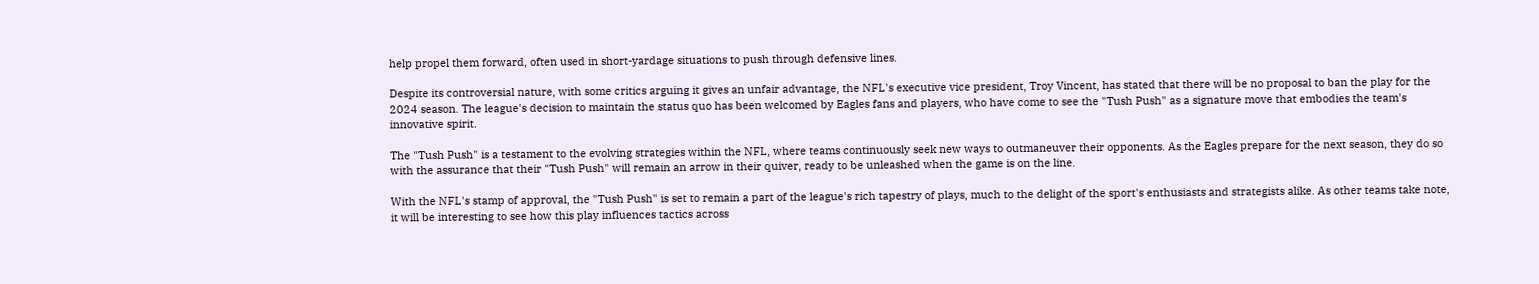help propel them forward, often used in short-yardage situations to push through defensive lines.

Despite its controversial nature, with some critics arguing it gives an unfair advantage, the NFL's executive vice president, Troy Vincent, has stated that there will be no proposal to ban the play for the 2024 season. The league's decision to maintain the status quo has been welcomed by Eagles fans and players, who have come to see the "Tush Push" as a signature move that embodies the team's innovative spirit.

The "Tush Push" is a testament to the evolving strategies within the NFL, where teams continuously seek new ways to outmaneuver their opponents. As the Eagles prepare for the next season, they do so with the assurance that their "Tush Push" will remain an arrow in their quiver, ready to be unleashed when the game is on the line.

With the NFL's stamp of approval, the "Tush Push" is set to remain a part of the league's rich tapestry of plays, much to the delight of the sport's enthusiasts and strategists alike. As other teams take note, it will be interesting to see how this play influences tactics across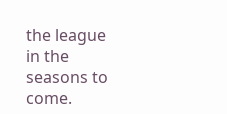the league in the seasons to come.